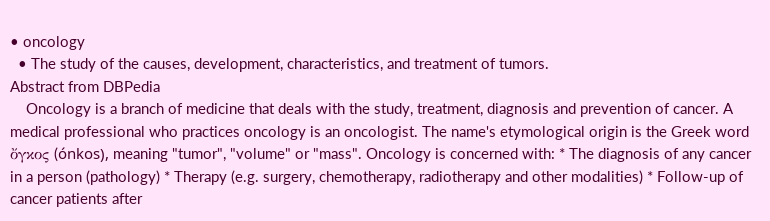• oncology
  • The study of the causes, development, characteristics, and treatment of tumors.
Abstract from DBPedia
    Oncology is a branch of medicine that deals with the study, treatment, diagnosis and prevention of cancer. A medical professional who practices oncology is an oncologist. The name's etymological origin is the Greek word ὄγκος (ónkos), meaning "tumor", "volume" or "mass". Oncology is concerned with: * The diagnosis of any cancer in a person (pathology) * Therapy (e.g. surgery, chemotherapy, radiotherapy and other modalities) * Follow-up of cancer patients after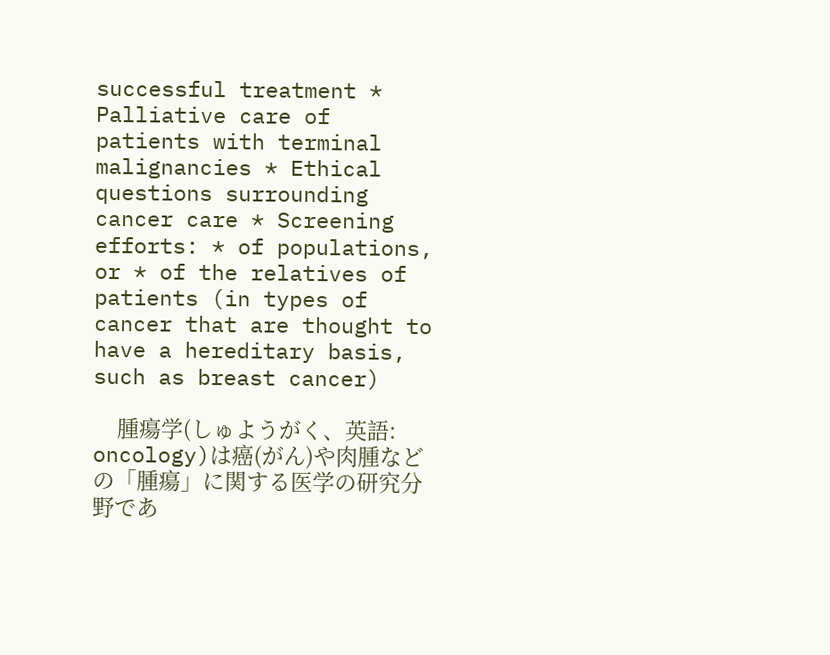successful treatment * Palliative care of patients with terminal malignancies * Ethical questions surrounding cancer care * Screening efforts: * of populations, or * of the relatives of patients (in types of cancer that are thought to have a hereditary basis, such as breast cancer)

    腫瘍学(しゅようがく、英語: oncology)は癌(がん)や肉腫などの「腫瘍」に関する医学の研究分野であ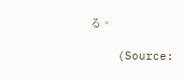る。

    (Source: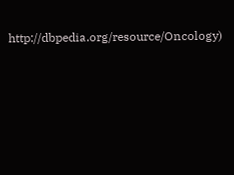http://dbpedia.org/resource/Oncology)